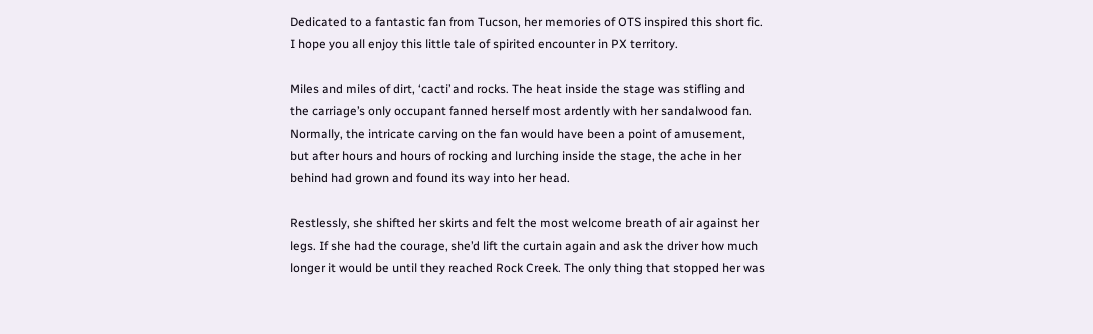Dedicated to a fantastic fan from Tucson, her memories of OTS inspired this short fic. I hope you all enjoy this little tale of spirited encounter in PX territory.

Miles and miles of dirt, ‘cacti’ and rocks. The heat inside the stage was stifling and the carriage’s only occupant fanned herself most ardently with her sandalwood fan. Normally, the intricate carving on the fan would have been a point of amusement, but after hours and hours of rocking and lurching inside the stage, the ache in her behind had grown and found its way into her head.

Restlessly, she shifted her skirts and felt the most welcome breath of air against her legs. If she had the courage, she’d lift the curtain again and ask the driver how much longer it would be until they reached Rock Creek. The only thing that stopped her was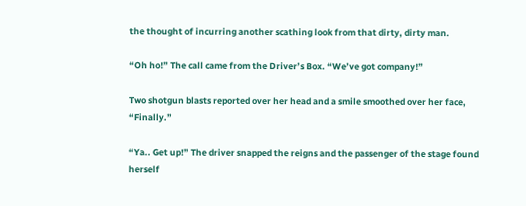the thought of incurring another scathing look from that dirty, dirty man.

“Oh ho!” The call came from the Driver’s Box. “We’ve got company!”

Two shotgun blasts reported over her head and a smile smoothed over her face, “Finally.”

“Ya.. Get up!” The driver snapped the reigns and the passenger of the stage found herself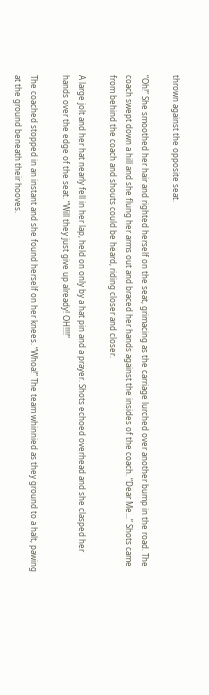thrown against the opposite seat.

“Oh!” She smoothed her hair and righted herself on the seat, grimacing as the carriage lurched over another bump in the road. The coach swept down a hill and she flung her arms out and braced her hands against the insides of the coach. “Dear Me...” Shots came from behind the coach and shouts could be heard, riding closer and closer.

A large jolt and her hat nearly fell in her lap, held on only by a hat pin and a prayer. Shots echoed overhead and she clasped her hands over the edge of the seat. “Will they just give up already! OH!!!!”

The coached stopped in an instant and she found herself on her knees. “Whoa!” The team whinnied as they ground to a halt, pawing at the ground beneath their hooves.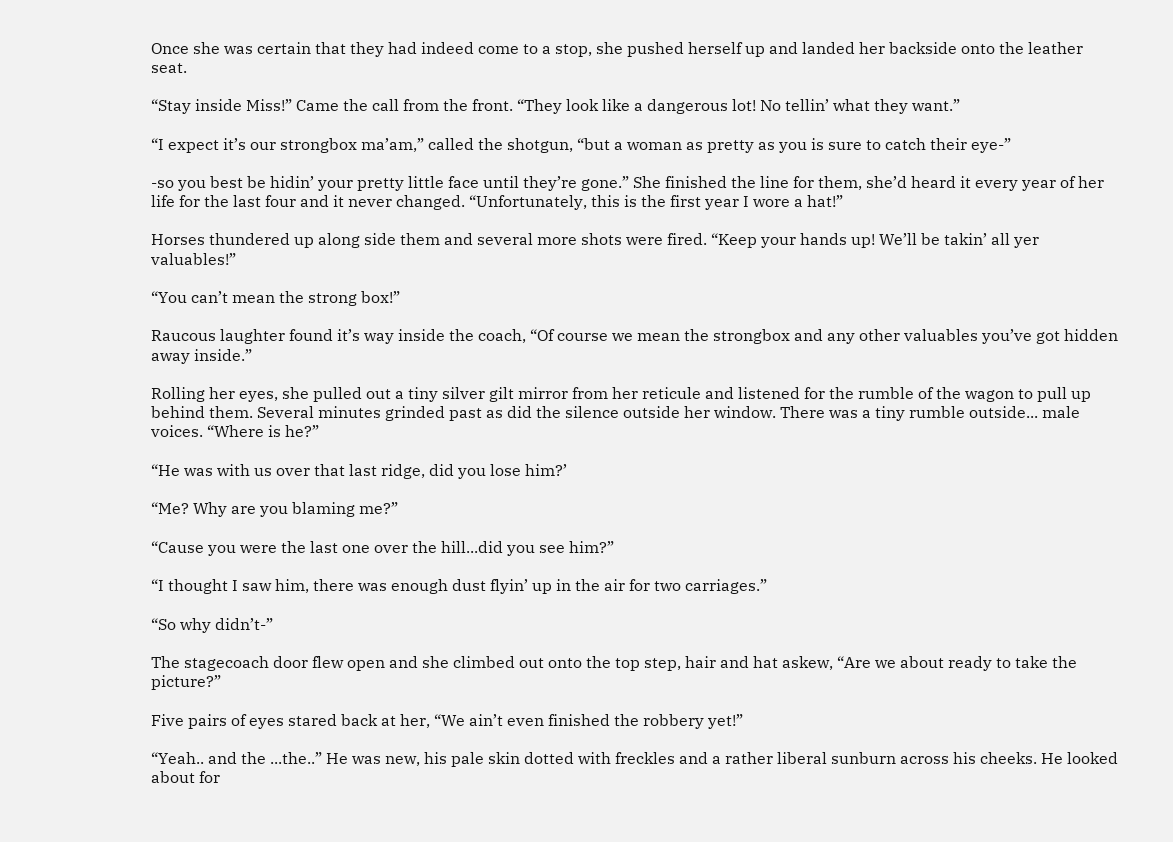Once she was certain that they had indeed come to a stop, she pushed herself up and landed her backside onto the leather seat.

“Stay inside Miss!” Came the call from the front. “They look like a dangerous lot! No tellin’ what they want.”

“I expect it’s our strongbox ma’am,” called the shotgun, “but a woman as pretty as you is sure to catch their eye-”

-so you best be hidin’ your pretty little face until they’re gone.” She finished the line for them, she’d heard it every year of her life for the last four and it never changed. “Unfortunately, this is the first year I wore a hat!”

Horses thundered up along side them and several more shots were fired. “Keep your hands up! We’ll be takin’ all yer valuables!”

“You can’t mean the strong box!”

Raucous laughter found it’s way inside the coach, “Of course we mean the strongbox and any other valuables you’ve got hidden away inside.”

Rolling her eyes, she pulled out a tiny silver gilt mirror from her reticule and listened for the rumble of the wagon to pull up behind them. Several minutes grinded past as did the silence outside her window. There was a tiny rumble outside... male voices. “Where is he?”

“He was with us over that last ridge, did you lose him?’

“Me? Why are you blaming me?”

“Cause you were the last one over the hill...did you see him?”

“I thought I saw him, there was enough dust flyin’ up in the air for two carriages.”

“So why didn’t-”

The stagecoach door flew open and she climbed out onto the top step, hair and hat askew, “Are we about ready to take the picture?”

Five pairs of eyes stared back at her, “We ain’t even finished the robbery yet!”

“Yeah.. and the ...the..” He was new, his pale skin dotted with freckles and a rather liberal sunburn across his cheeks. He looked about for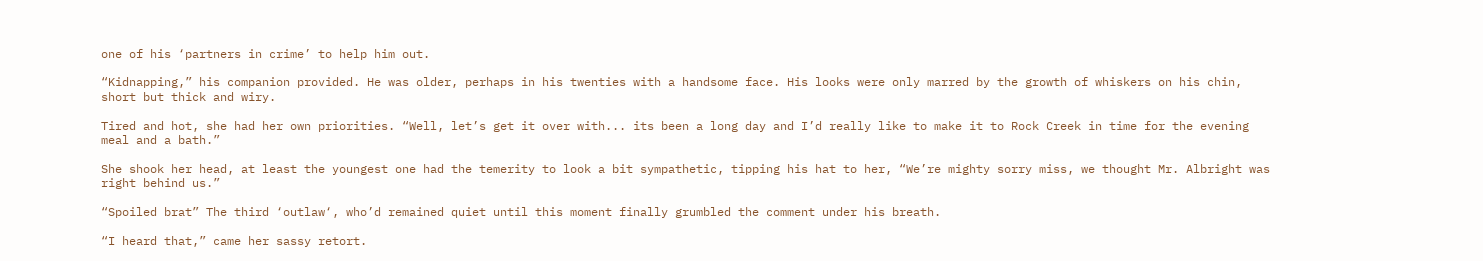one of his ‘partners in crime’ to help him out.

“Kidnapping,” his companion provided. He was older, perhaps in his twenties with a handsome face. His looks were only marred by the growth of whiskers on his chin, short but thick and wiry.

Tired and hot, she had her own priorities. “Well, let’s get it over with... its been a long day and I’d really like to make it to Rock Creek in time for the evening meal and a bath.”

She shook her head, at least the youngest one had the temerity to look a bit sympathetic, tipping his hat to her, “We’re mighty sorry miss, we thought Mr. Albright was right behind us.”

“Spoiled brat” The third ‘outlaw‘, who’d remained quiet until this moment finally grumbled the comment under his breath.

“I heard that,” came her sassy retort.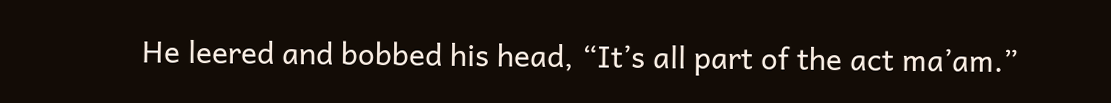He leered and bobbed his head, “It’s all part of the act ma’am.”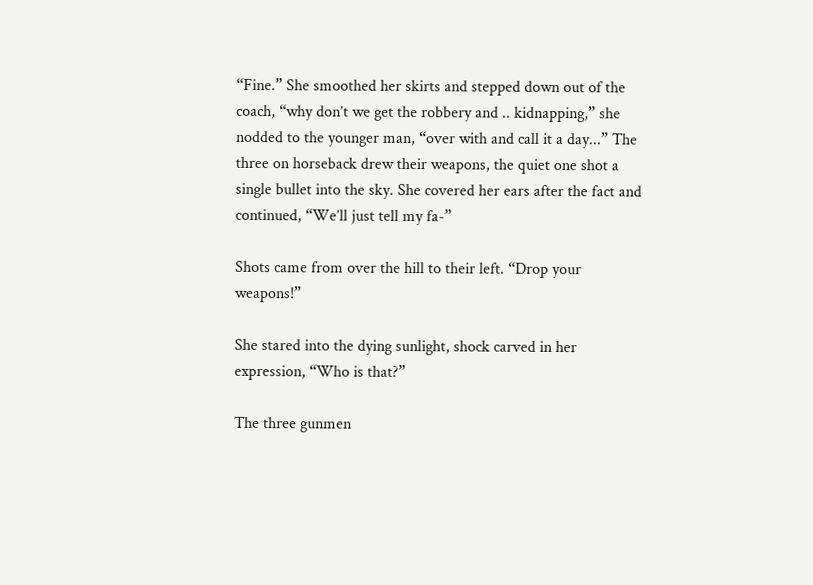“Fine.” She smoothed her skirts and stepped down out of the coach, “why don’t we get the robbery and .. kidnapping,” she nodded to the younger man, “over with and call it a day...” The three on horseback drew their weapons, the quiet one shot a single bullet into the sky. She covered her ears after the fact and continued, “We’ll just tell my fa-”

Shots came from over the hill to their left. “Drop your weapons!”

She stared into the dying sunlight, shock carved in her expression, “Who is that?”

The three gunmen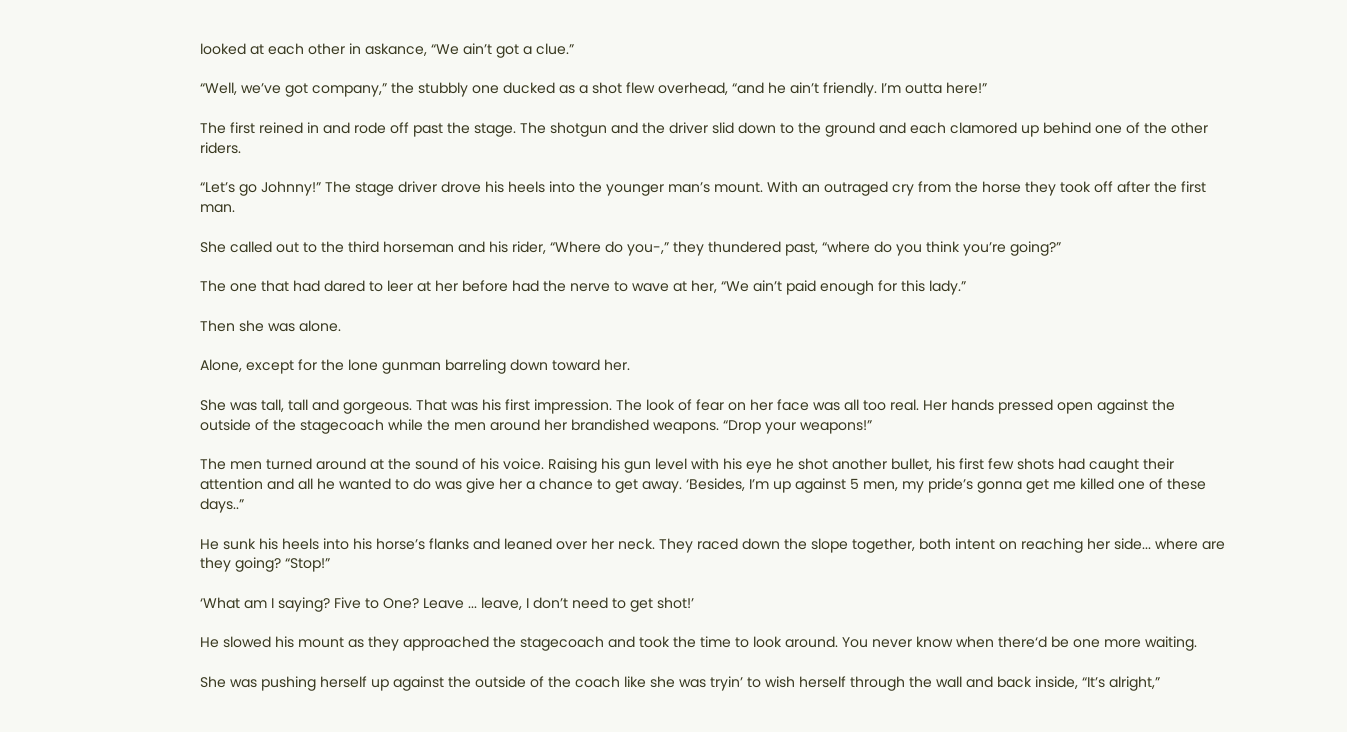looked at each other in askance, “We ain’t got a clue.”

“Well, we’ve got company,” the stubbly one ducked as a shot flew overhead, “and he ain’t friendly. I’m outta here!”

The first reined in and rode off past the stage. The shotgun and the driver slid down to the ground and each clamored up behind one of the other riders.

“Let’s go Johnny!” The stage driver drove his heels into the younger man’s mount. With an outraged cry from the horse they took off after the first man.

She called out to the third horseman and his rider, “Where do you-,” they thundered past, “where do you think you’re going?”

The one that had dared to leer at her before had the nerve to wave at her, “We ain’t paid enough for this lady.”

Then she was alone.

Alone, except for the lone gunman barreling down toward her.

She was tall, tall and gorgeous. That was his first impression. The look of fear on her face was all too real. Her hands pressed open against the outside of the stagecoach while the men around her brandished weapons. “Drop your weapons!”

The men turned around at the sound of his voice. Raising his gun level with his eye he shot another bullet, his first few shots had caught their attention and all he wanted to do was give her a chance to get away. ‘Besides, I’m up against 5 men, my pride’s gonna get me killed one of these days..”

He sunk his heels into his horse’s flanks and leaned over her neck. They raced down the slope together, both intent on reaching her side... where are they going? “Stop!”

‘What am I saying? Five to One? Leave ... leave, I don’t need to get shot!’

He slowed his mount as they approached the stagecoach and took the time to look around. You never know when there‘d be one more waiting.

She was pushing herself up against the outside of the coach like she was tryin’ to wish herself through the wall and back inside, “It’s alright,”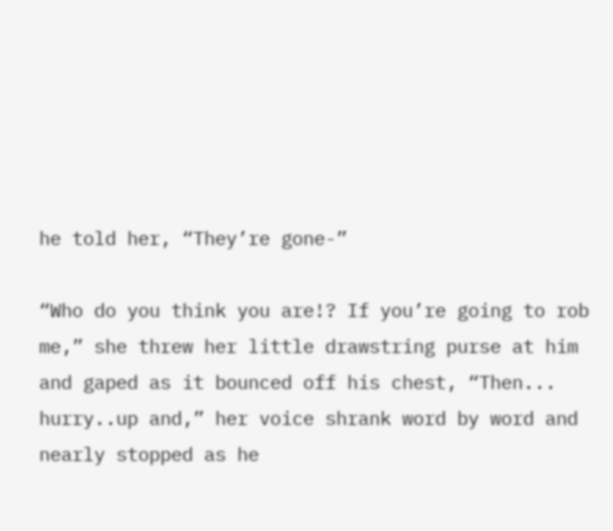he told her, “They’re gone-”

“Who do you think you are!? If you’re going to rob me,” she threw her little drawstring purse at him and gaped as it bounced off his chest, “Then... hurry..up and,” her voice shrank word by word and nearly stopped as he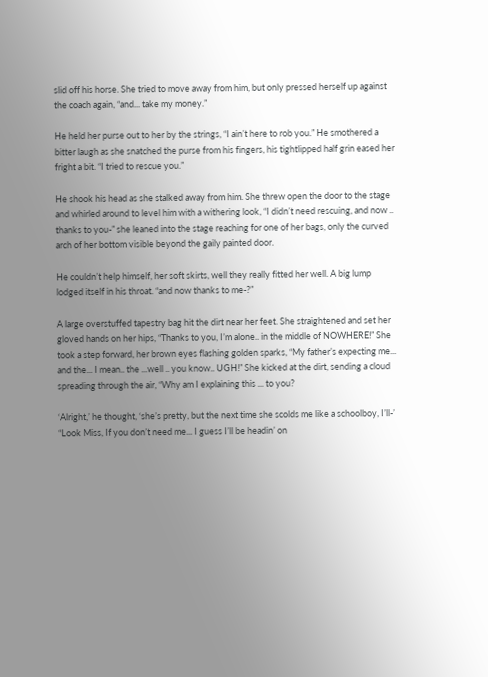slid off his horse. She tried to move away from him, but only pressed herself up against the coach again, “and... take my money.”

He held her purse out to her by the strings, “I ain’t here to rob you.” He smothered a bitter laugh as she snatched the purse from his fingers, his tightlipped half grin eased her fright a bit. “I tried to rescue you.”

He shook his head as she stalked away from him. She threw open the door to the stage and whirled around to level him with a withering look, “I didn’t need rescuing, and now .. thanks to you-” she leaned into the stage reaching for one of her bags, only the curved arch of her bottom visible beyond the gaily painted door.

He couldn’t help himself, her soft skirts, well they really fitted her well. A big lump lodged itself in his throat. “and now thanks to me-?”

A large overstuffed tapestry bag hit the dirt near her feet. She straightened and set her gloved hands on her hips, “Thanks to you, I’m alone.. in the middle of NOWHERE!” She took a step forward, her brown eyes flashing golden sparks, “My father’s expecting me... and the... I mean.. the ...well .. you know.. UGH!” She kicked at the dirt, sending a cloud spreading through the air, “Why am I explaining this ... to you?

‘Alright,’ he thought, ‘she’s pretty, but the next time she scolds me like a schoolboy, I’ll-’ “Look Miss, If you don’t need me... I guess I’ll be headin’ on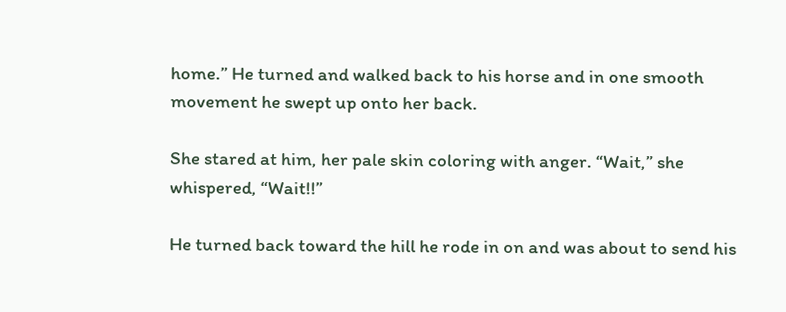home.” He turned and walked back to his horse and in one smooth movement he swept up onto her back.

She stared at him, her pale skin coloring with anger. “Wait,” she whispered, “Wait!!”

He turned back toward the hill he rode in on and was about to send his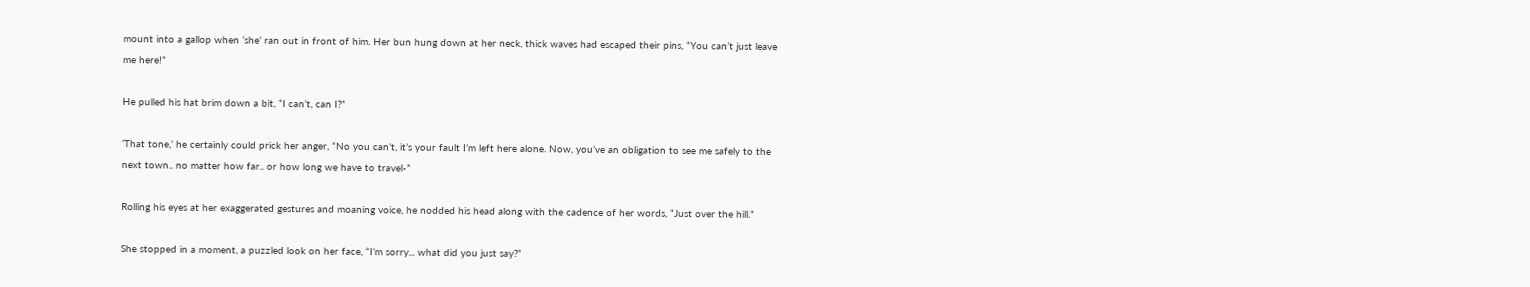mount into a gallop when ‘she’ ran out in front of him. Her bun hung down at her neck, thick waves had escaped their pins, “You can’t just leave me here!”

He pulled his hat brim down a bit, “I can’t, can I?”

‘That tone,’ he certainly could prick her anger, “No you can’t, it’s your fault I’m left here alone. Now, you’ve an obligation to see me safely to the next town.. no matter how far.. or how long we have to travel-”

Rolling his eyes at her exaggerated gestures and moaning voice, he nodded his head along with the cadence of her words, “Just over the hill.”

She stopped in a moment, a puzzled look on her face, “I’m sorry... what did you just say?”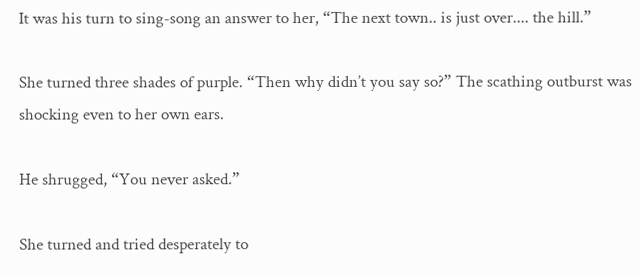It was his turn to sing-song an answer to her, “The next town.. is just over.... the hill.”

She turned three shades of purple. “Then why didn’t you say so?” The scathing outburst was shocking even to her own ears.

He shrugged, “You never asked.”

She turned and tried desperately to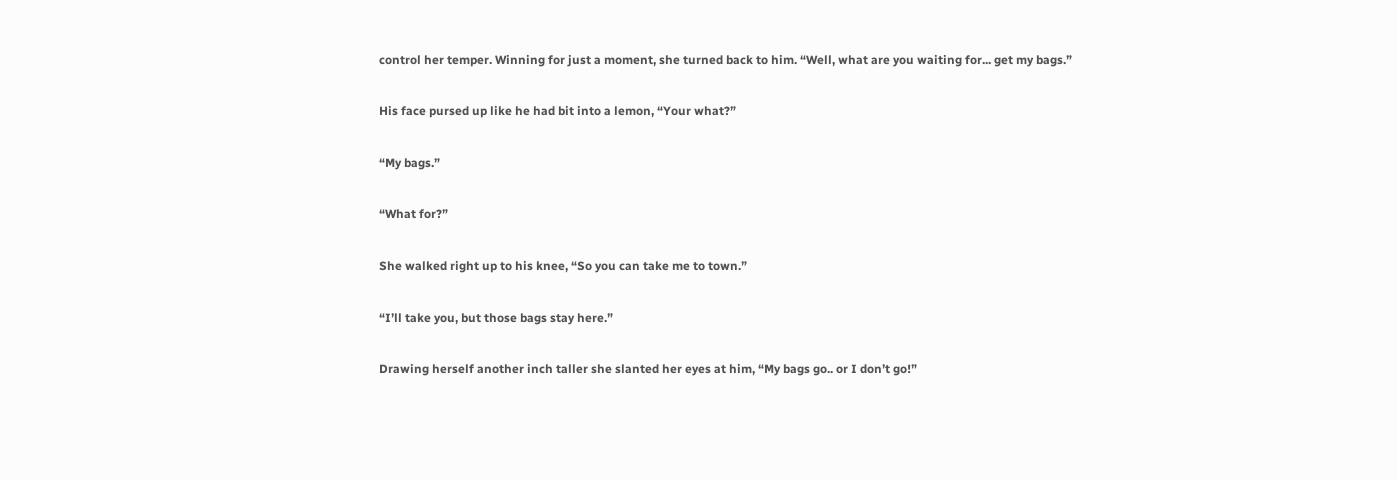control her temper. Winning for just a moment, she turned back to him. “Well, what are you waiting for... get my bags.”

His face pursed up like he had bit into a lemon, “Your what?”

“My bags.”

“What for?”

She walked right up to his knee, “So you can take me to town.”

“I’ll take you, but those bags stay here.”

Drawing herself another inch taller she slanted her eyes at him, “My bags go.. or I don’t go!”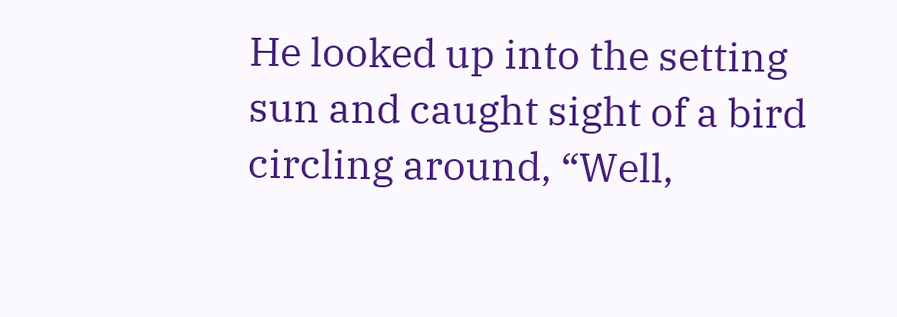He looked up into the setting sun and caught sight of a bird circling around, “Well,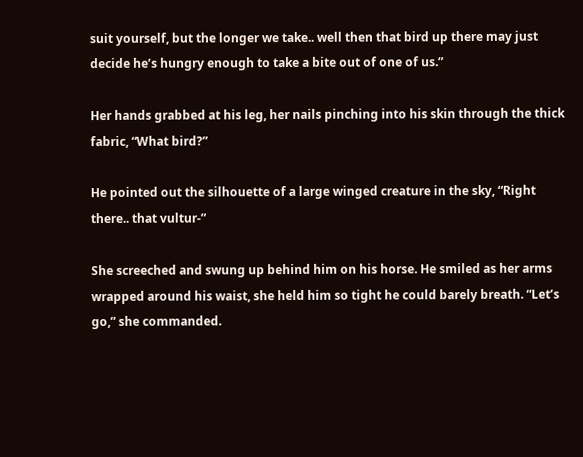suit yourself, but the longer we take.. well then that bird up there may just decide he’s hungry enough to take a bite out of one of us.”

Her hands grabbed at his leg, her nails pinching into his skin through the thick fabric, “What bird?”

He pointed out the silhouette of a large winged creature in the sky, “Right there.. that vultur-”

She screeched and swung up behind him on his horse. He smiled as her arms wrapped around his waist, she held him so tight he could barely breath. “Let’s go,” she commanded.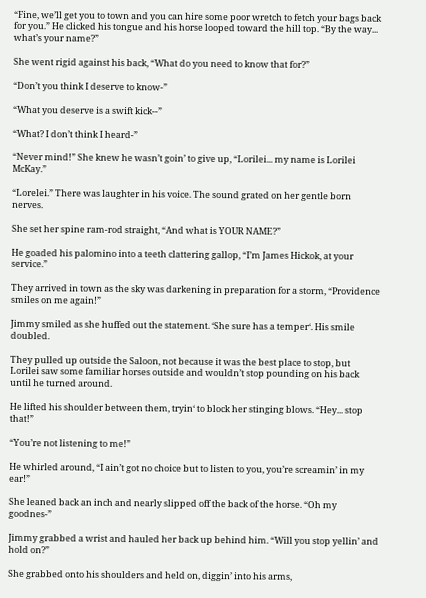“Fine, we’ll get you to town and you can hire some poor wretch to fetch your bags back for you.” He clicked his tongue and his horse looped toward the hill top. “By the way... what’s your name?”

She went rigid against his back, “What do you need to know that for?”

“Don’t you think I deserve to know-”

“What you deserve is a swift kick--”

“What? I don’t think I heard-”

“Never mind!” She knew he wasn’t goin’ to give up, “Lorilei... my name is Lorilei McKay.”

“Lorelei.” There was laughter in his voice. The sound grated on her gentle born nerves.

She set her spine ram-rod straight, “And what is YOUR NAME?”

He goaded his palomino into a teeth clattering gallop, “I’m James Hickok, at your service.”

They arrived in town as the sky was darkening in preparation for a storm, “Providence smiles on me again!”

Jimmy smiled as she huffed out the statement. ‘She sure has a temper‘. His smile doubled.

They pulled up outside the Saloon, not because it was the best place to stop, but Lorilei saw some familiar horses outside and wouldn’t stop pounding on his back until he turned around.

He lifted his shoulder between them, tryin‘ to block her stinging blows. “Hey... stop that!”

“You’re not listening to me!”

He whirled around, “I ain’t got no choice but to listen to you, you’re screamin’ in my ear!”

She leaned back an inch and nearly slipped off the back of the horse. “Oh my goodnes-”

Jimmy grabbed a wrist and hauled her back up behind him. “Will you stop yellin’ and hold on?”

She grabbed onto his shoulders and held on, diggin’ into his arms,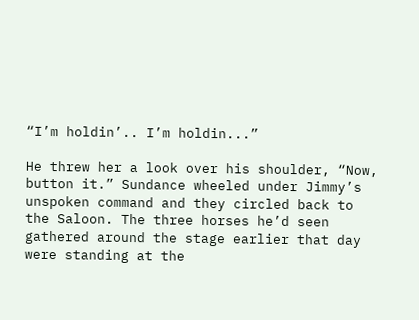“I’m holdin’.. I’m holdin...”

He threw her a look over his shoulder, “Now, button it.” Sundance wheeled under Jimmy’s unspoken command and they circled back to the Saloon. The three horses he’d seen gathered around the stage earlier that day were standing at the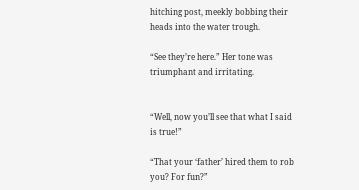hitching post, meekly bobbing their heads into the water trough.

“See they’re here.” Her tone was triumphant and irritating.


“Well, now you’ll see that what I said is true!”

“That your ‘father’ hired them to rob you? For fun?”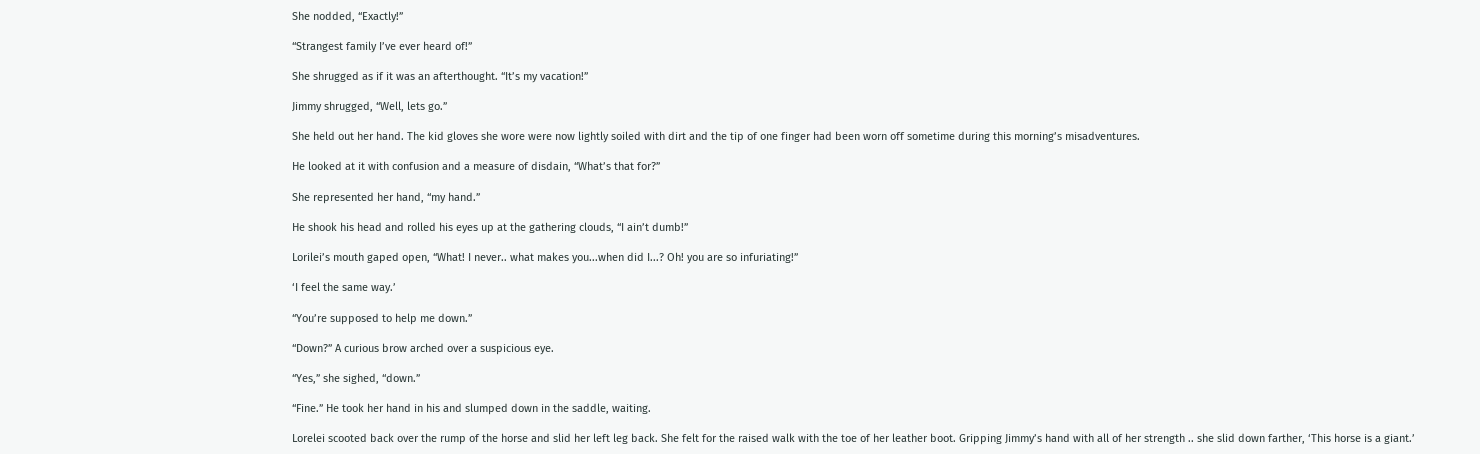She nodded, “Exactly!”

“Strangest family I’ve ever heard of!”

She shrugged as if it was an afterthought. “It’s my vacation!”

Jimmy shrugged, “Well, lets go.”

She held out her hand. The kid gloves she wore were now lightly soiled with dirt and the tip of one finger had been worn off sometime during this morning’s misadventures.

He looked at it with confusion and a measure of disdain, “What’s that for?”

She represented her hand, “my hand.”

He shook his head and rolled his eyes up at the gathering clouds, “I ain’t dumb!”

Lorilei’s mouth gaped open, “What! I never.. what makes you...when did I...? Oh! you are so infuriating!”

‘I feel the same way.’

“You’re supposed to help me down.”

“Down?” A curious brow arched over a suspicious eye.

“Yes,” she sighed, “down.”

“Fine.” He took her hand in his and slumped down in the saddle, waiting.

Lorelei scooted back over the rump of the horse and slid her left leg back. She felt for the raised walk with the toe of her leather boot. Gripping Jimmy’s hand with all of her strength .. she slid down farther, ‘This horse is a giant.’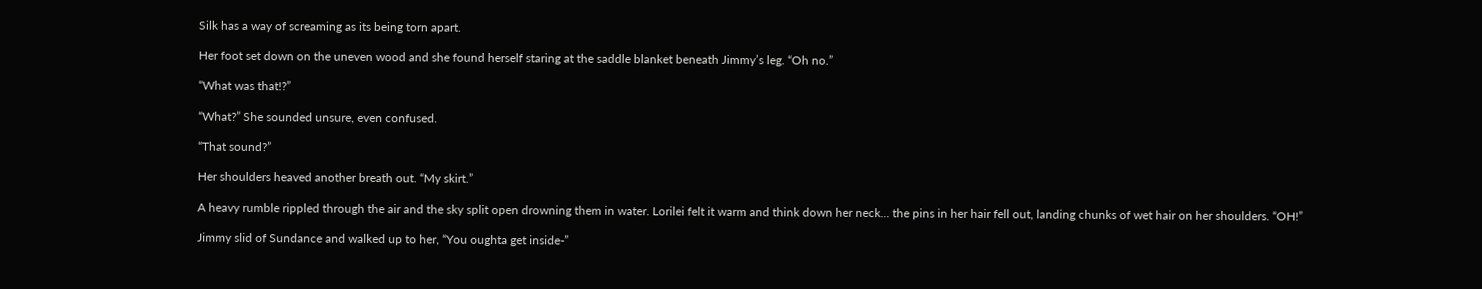Silk has a way of screaming as its being torn apart.

Her foot set down on the uneven wood and she found herself staring at the saddle blanket beneath Jimmy’s leg. “Oh no.”

“What was that!?”

“What?” She sounded unsure, even confused.

“That sound?”

Her shoulders heaved another breath out. “My skirt.”

A heavy rumble rippled through the air and the sky split open drowning them in water. Lorilei felt it warm and think down her neck... the pins in her hair fell out, landing chunks of wet hair on her shoulders. “OH!”

Jimmy slid of Sundance and walked up to her, “You oughta get inside-”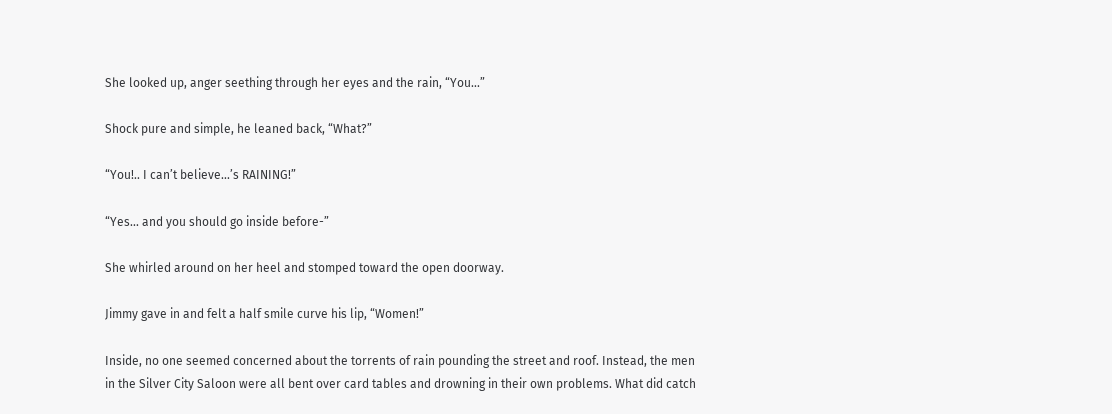She looked up, anger seething through her eyes and the rain, “You...”

Shock pure and simple, he leaned back, “What?”

“You!.. I can’t believe...’s RAINING!”

“Yes... and you should go inside before-”

She whirled around on her heel and stomped toward the open doorway.

Jimmy gave in and felt a half smile curve his lip, “Women!”

Inside, no one seemed concerned about the torrents of rain pounding the street and roof. Instead, the men in the Silver City Saloon were all bent over card tables and drowning in their own problems. What did catch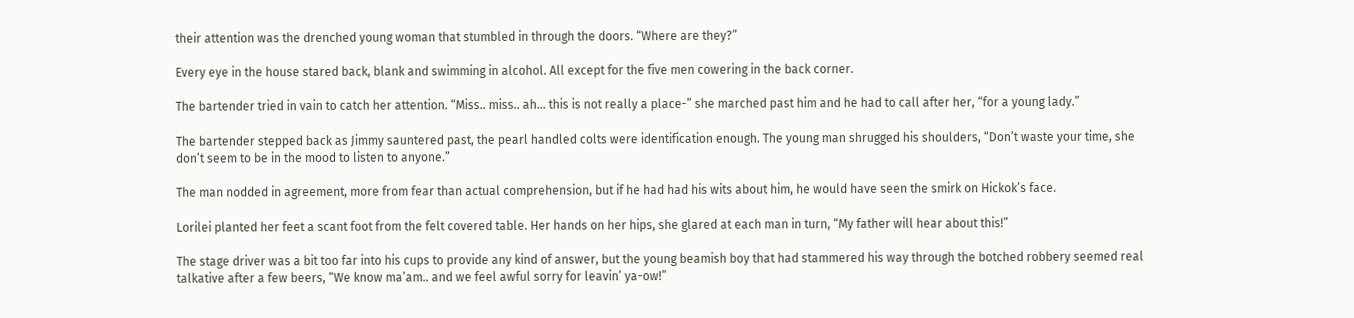their attention was the drenched young woman that stumbled in through the doors. “Where are they?”

Every eye in the house stared back, blank and swimming in alcohol. All except for the five men cowering in the back corner.

The bartender tried in vain to catch her attention. “Miss.. miss.. ah... this is not really a place-” she marched past him and he had to call after her, “for a young lady.”

The bartender stepped back as Jimmy sauntered past, the pearl handled colts were identification enough. The young man shrugged his shoulders, “Don’t waste your time, she don’t seem to be in the mood to listen to anyone.”

The man nodded in agreement, more from fear than actual comprehension, but if he had had his wits about him, he would have seen the smirk on Hickok’s face.

Lorilei planted her feet a scant foot from the felt covered table. Her hands on her hips, she glared at each man in turn, “My father will hear about this!”

The stage driver was a bit too far into his cups to provide any kind of answer, but the young beamish boy that had stammered his way through the botched robbery seemed real talkative after a few beers, “We know ma’am.. and we feel awful sorry for leavin’ ya-ow!”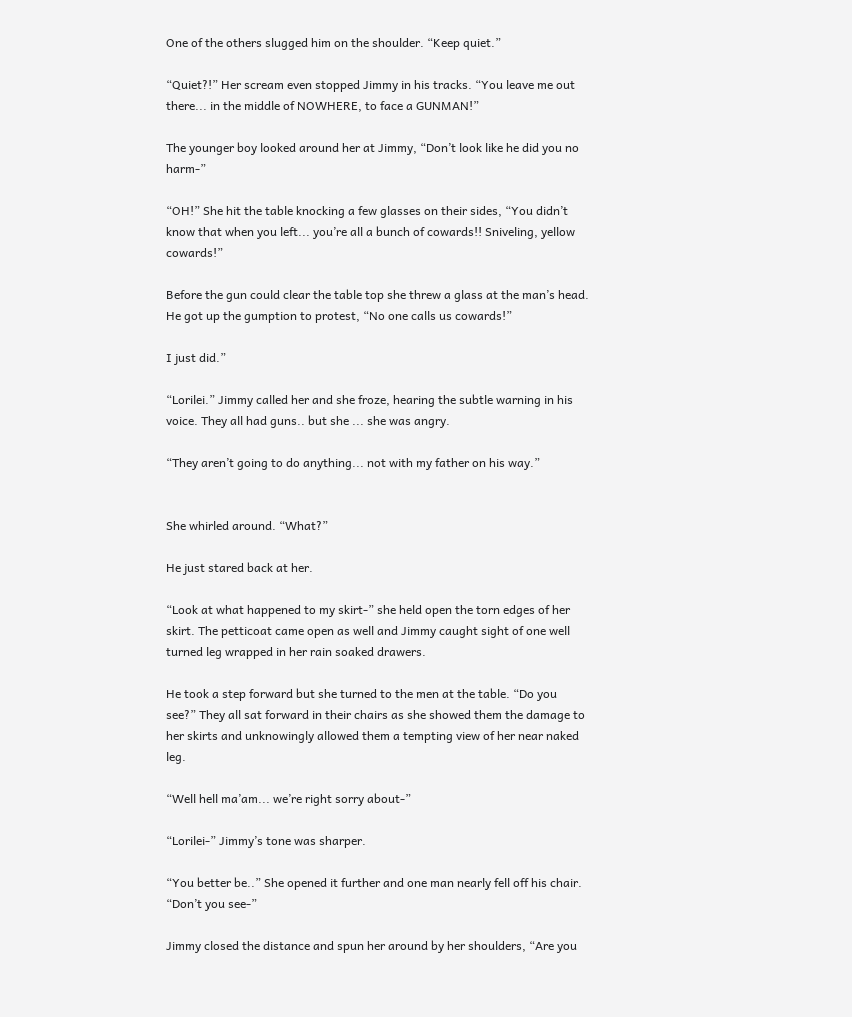One of the others slugged him on the shoulder. “Keep quiet.”

“Quiet?!” Her scream even stopped Jimmy in his tracks. “You leave me out there... in the middle of NOWHERE, to face a GUNMAN!”

The younger boy looked around her at Jimmy, “Don’t look like he did you no harm-”

“OH!” She hit the table knocking a few glasses on their sides, “You didn’t know that when you left... you’re all a bunch of cowards!! Sniveling, yellow cowards!”

Before the gun could clear the table top she threw a glass at the man’s head. He got up the gumption to protest, “No one calls us cowards!”

I just did.”

“Lorilei.” Jimmy called her and she froze, hearing the subtle warning in his voice. They all had guns.. but she ... she was angry.

“They aren’t going to do anything... not with my father on his way.”


She whirled around. “What?”

He just stared back at her.

“Look at what happened to my skirt-” she held open the torn edges of her skirt. The petticoat came open as well and Jimmy caught sight of one well turned leg wrapped in her rain soaked drawers.

He took a step forward but she turned to the men at the table. “Do you see?” They all sat forward in their chairs as she showed them the damage to her skirts and unknowingly allowed them a tempting view of her near naked leg.

“Well hell ma’am... we’re right sorry about-”

“Lorilei-” Jimmy’s tone was sharper.

“You better be..” She opened it further and one man nearly fell off his chair. “Don’t you see-”

Jimmy closed the distance and spun her around by her shoulders, “Are you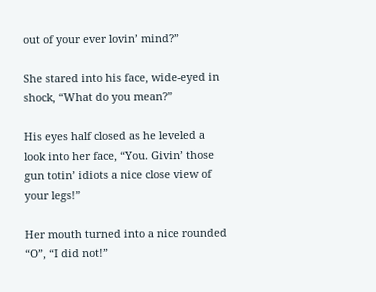out of your ever lovin’ mind?”

She stared into his face, wide-eyed in shock, “What do you mean?”

His eyes half closed as he leveled a look into her face, “You. Givin’ those gun totin’ idiots a nice close view of your legs!”

Her mouth turned into a nice rounded “O”, “I did not!”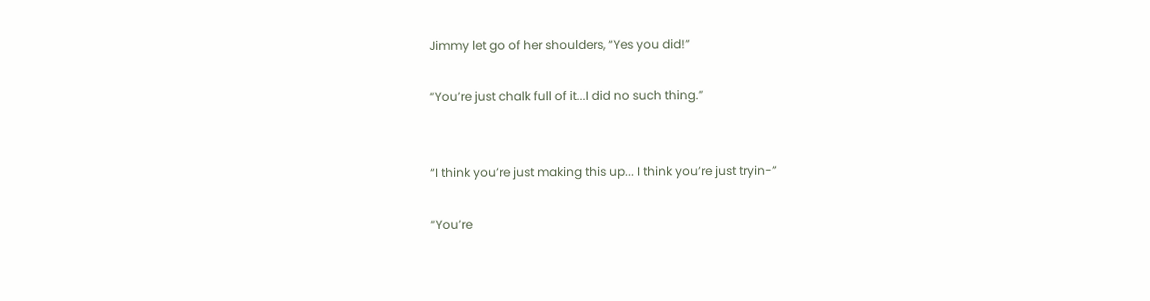Jimmy let go of her shoulders, “Yes you did!”

“You’re just chalk full of it...I did no such thing.”


“I think you’re just making this up... I think you’re just tryin-”

“You’re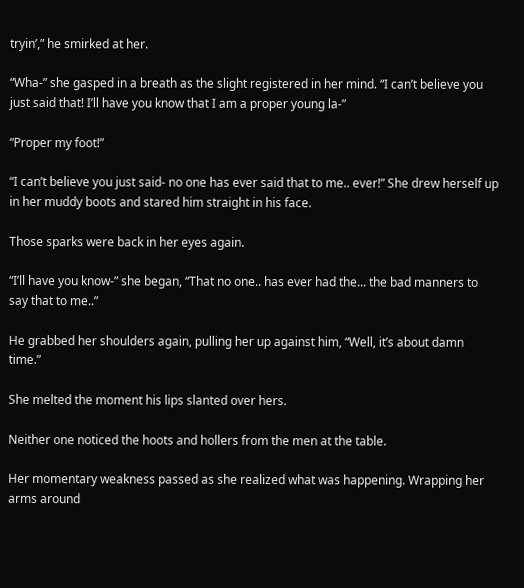tryin’,” he smirked at her.

“Wha-” she gasped in a breath as the slight registered in her mind. “I can’t believe you just said that! I’ll have you know that I am a proper young la-”

“Proper my foot!”

“I can’t believe you just said- no one has ever said that to me.. ever!” She drew herself up in her muddy boots and stared him straight in his face.

Those sparks were back in her eyes again.

“I’ll have you know-” she began, “That no one.. has ever had the... the bad manners to say that to me..”

He grabbed her shoulders again, pulling her up against him, “Well, it’s about damn time.”

She melted the moment his lips slanted over hers.

Neither one noticed the hoots and hollers from the men at the table.

Her momentary weakness passed as she realized what was happening. Wrapping her arms around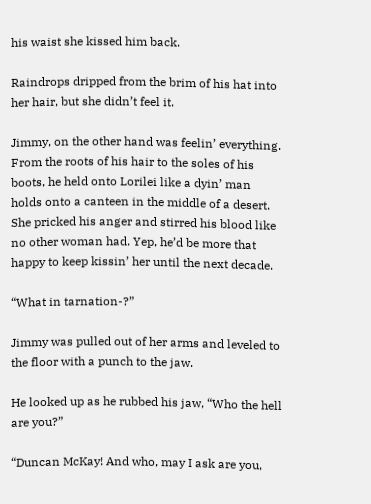his waist she kissed him back.

Raindrops dripped from the brim of his hat into her hair, but she didn’t feel it.

Jimmy, on the other hand was feelin’ everything. From the roots of his hair to the soles of his boots, he held onto Lorilei like a dyin’ man holds onto a canteen in the middle of a desert. She pricked his anger and stirred his blood like no other woman had. Yep, he’d be more that happy to keep kissin’ her until the next decade.

“What in tarnation-?”

Jimmy was pulled out of her arms and leveled to the floor with a punch to the jaw.

He looked up as he rubbed his jaw, “Who the hell are you?”

“Duncan McKay! And who, may I ask are you,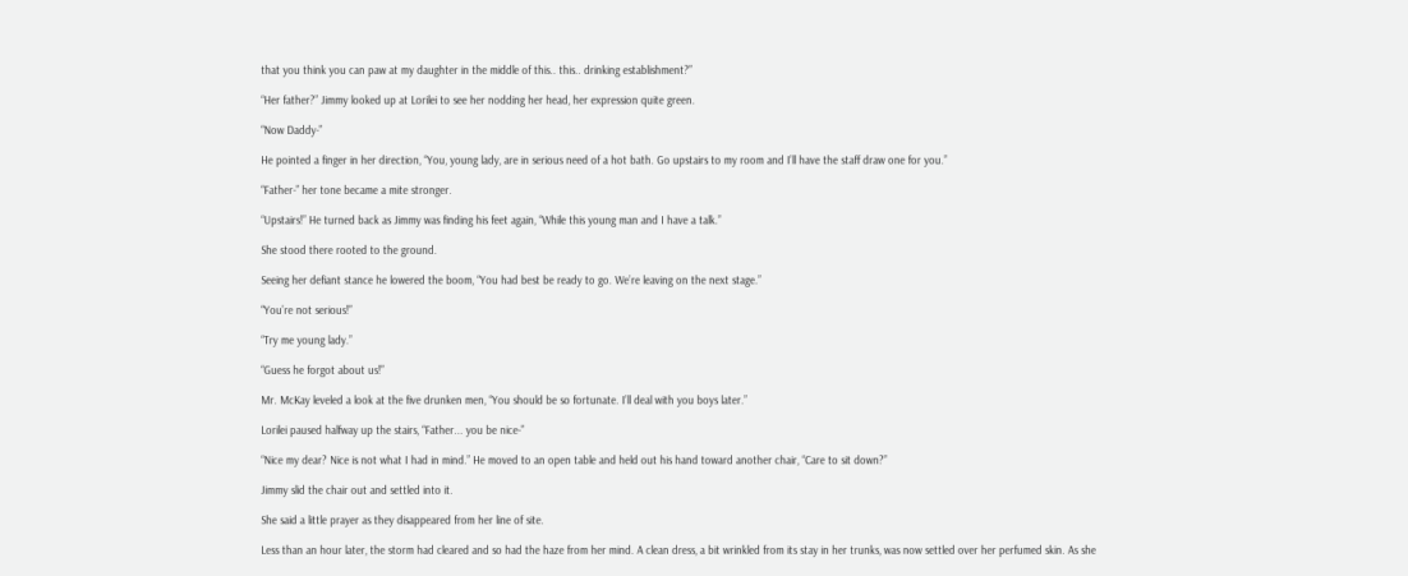that you think you can paw at my daughter in the middle of this.. this.. drinking establishment?”

“Her father?” Jimmy looked up at Lorilei to see her nodding her head, her expression quite green.

“Now Daddy-”

He pointed a finger in her direction, “You, young lady, are in serious need of a hot bath. Go upstairs to my room and I’ll have the staff draw one for you.”

“Father-” her tone became a mite stronger.

“Upstairs!” He turned back as Jimmy was finding his feet again, “While this young man and I have a talk.”

She stood there rooted to the ground.

Seeing her defiant stance he lowered the boom, “You had best be ready to go. We’re leaving on the next stage.”

“You’re not serious!”

“Try me young lady.”

“Guess he forgot about us!”

Mr. McKay leveled a look at the five drunken men, “You should be so fortunate. I’ll deal with you boys later.”

Lorilei paused halfway up the stairs, “Father... you be nice-”

“Nice my dear? Nice is not what I had in mind.” He moved to an open table and held out his hand toward another chair, “Care to sit down?”

Jimmy slid the chair out and settled into it.

She said a little prayer as they disappeared from her line of site.

Less than an hour later, the storm had cleared and so had the haze from her mind. A clean dress, a bit wrinkled from its stay in her trunks, was now settled over her perfumed skin. As she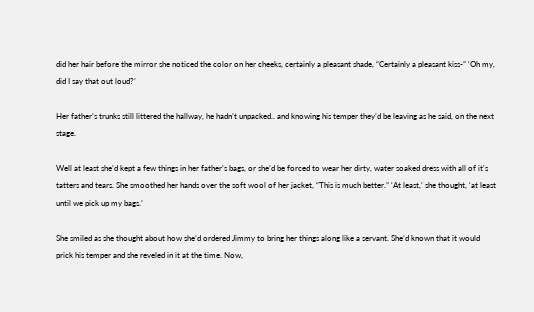did her hair before the mirror she noticed the color on her cheeks, certainly a pleasant shade, “Certainly a pleasant kiss-” ‘Oh my, did I say that out loud?’

Her father’s trunks still littered the hallway, he hadn’t unpacked.. and knowing his temper they’d be leaving as he said, on the next stage.

Well at least she’d kept a few things in her father’s bags, or she’d be forced to wear her dirty, water soaked dress with all of it’s tatters and tears. She smoothed her hands over the soft wool of her jacket, “This is much better.” ‘At least,’ she thought, ‘at least until we pick up my bags.’

She smiled as she thought about how she’d ordered Jimmy to bring her things along like a servant. She’d known that it would prick his temper and she reveled in it at the time. Now,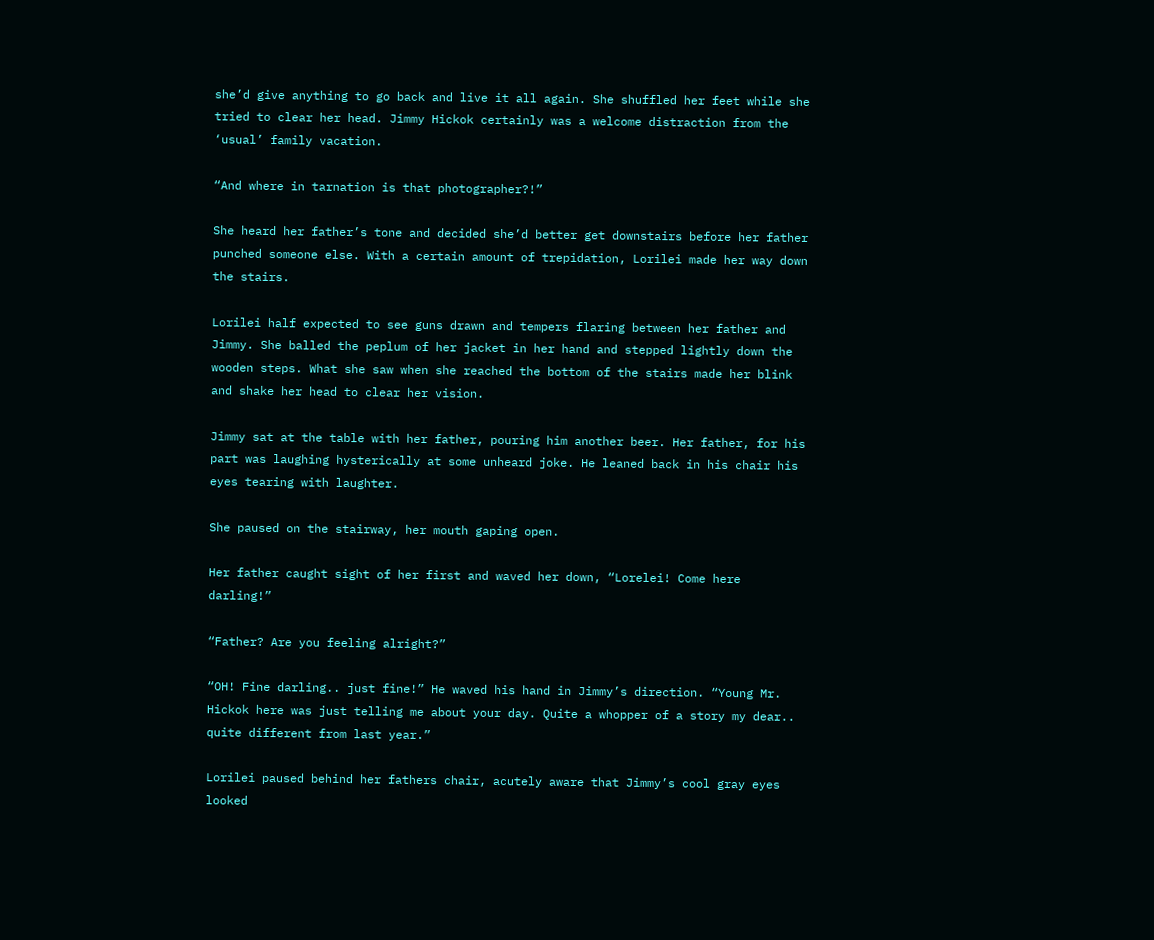she’d give anything to go back and live it all again. She shuffled her feet while she tried to clear her head. Jimmy Hickok certainly was a welcome distraction from the ‘usual’ family vacation.

“And where in tarnation is that photographer?!”

She heard her father’s tone and decided she’d better get downstairs before her father punched someone else. With a certain amount of trepidation, Lorilei made her way down the stairs.

Lorilei half expected to see guns drawn and tempers flaring between her father and Jimmy. She balled the peplum of her jacket in her hand and stepped lightly down the wooden steps. What she saw when she reached the bottom of the stairs made her blink and shake her head to clear her vision.

Jimmy sat at the table with her father, pouring him another beer. Her father, for his part was laughing hysterically at some unheard joke. He leaned back in his chair his eyes tearing with laughter.

She paused on the stairway, her mouth gaping open.

Her father caught sight of her first and waved her down, “Lorelei! Come here darling!”

“Father? Are you feeling alright?”

“OH! Fine darling.. just fine!” He waved his hand in Jimmy’s direction. “Young Mr. Hickok here was just telling me about your day. Quite a whopper of a story my dear.. quite different from last year.”

Lorilei paused behind her fathers chair, acutely aware that Jimmy’s cool gray eyes looked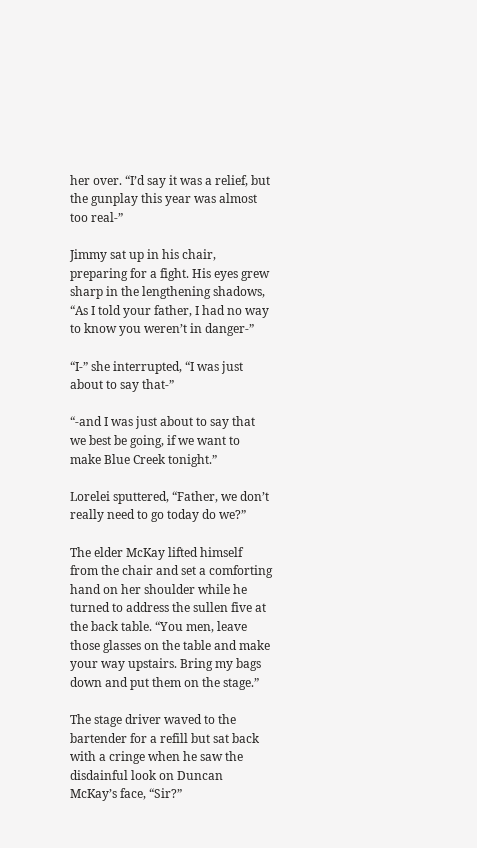her over. “I’d say it was a relief, but the gunplay this year was almost too real-”

Jimmy sat up in his chair, preparing for a fight. His eyes grew sharp in the lengthening shadows, “As I told your father, I had no way to know you weren’t in danger-”

“I-” she interrupted, “I was just about to say that-”

“-and I was just about to say that we best be going, if we want to make Blue Creek tonight.”

Lorelei sputtered, “Father, we don’t really need to go today do we?”

The elder McKay lifted himself from the chair and set a comforting hand on her shoulder while he turned to address the sullen five at the back table. “You men, leave those glasses on the table and make your way upstairs. Bring my bags down and put them on the stage.”

The stage driver waved to the bartender for a refill but sat back with a cringe when he saw the disdainful look on Duncan McKay’s face, “Sir?”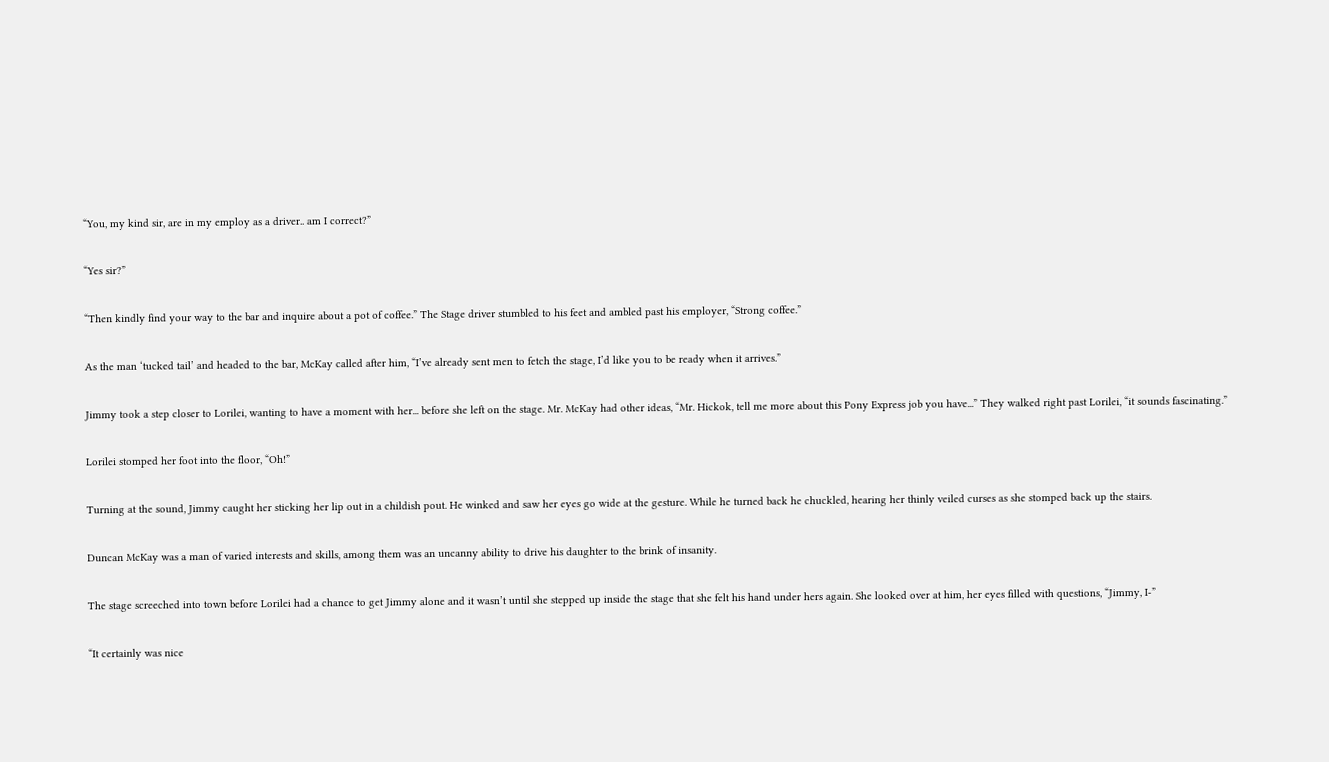“You, my kind sir, are in my employ as a driver.. am I correct?”

“Yes sir?”

“Then kindly find your way to the bar and inquire about a pot of coffee.” The Stage driver stumbled to his feet and ambled past his employer, “Strong coffee.”

As the man ‘tucked tail’ and headed to the bar, McKay called after him, “I’ve already sent men to fetch the stage, I’d like you to be ready when it arrives.”

Jimmy took a step closer to Lorilei, wanting to have a moment with her... before she left on the stage. Mr. McKay had other ideas, “Mr. Hickok, tell me more about this Pony Express job you have...” They walked right past Lorilei, “it sounds fascinating.”

Lorilei stomped her foot into the floor, “Oh!”

Turning at the sound, Jimmy caught her sticking her lip out in a childish pout. He winked and saw her eyes go wide at the gesture. While he turned back he chuckled, hearing her thinly veiled curses as she stomped back up the stairs.

Duncan McKay was a man of varied interests and skills, among them was an uncanny ability to drive his daughter to the brink of insanity.

The stage screeched into town before Lorilei had a chance to get Jimmy alone and it wasn’t until she stepped up inside the stage that she felt his hand under hers again. She looked over at him, her eyes filled with questions, “Jimmy, I-”

“It certainly was nice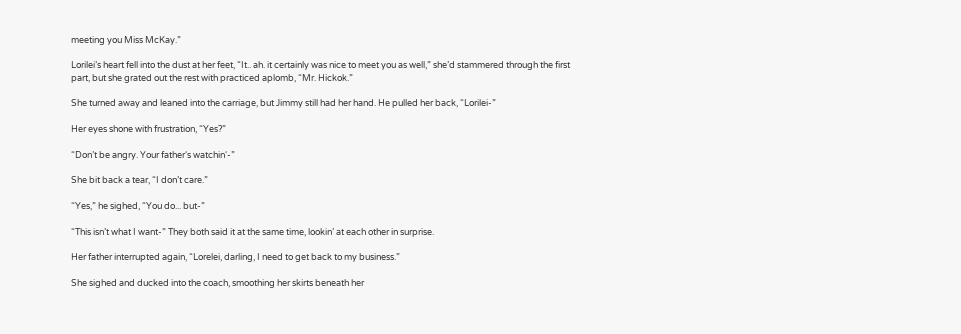meeting you Miss McKay.”

Lorilei’s heart fell into the dust at her feet, “It.. ah. it certainly was nice to meet you as well,” she’d stammered through the first part, but she grated out the rest with practiced aplomb, “Mr. Hickok.”

She turned away and leaned into the carriage, but Jimmy still had her hand. He pulled her back, “Lorilei-”

Her eyes shone with frustration, “Yes?”

“Don’t be angry. Your father‘s watchin‘-”

She bit back a tear, “I don’t care.”

“Yes,” he sighed, “You do... but-”

“This isn’t what I want-” They both said it at the same time, lookin’ at each other in surprise.

Her father interrupted again, “Lorelei, darling, I need to get back to my business.”

She sighed and ducked into the coach, smoothing her skirts beneath her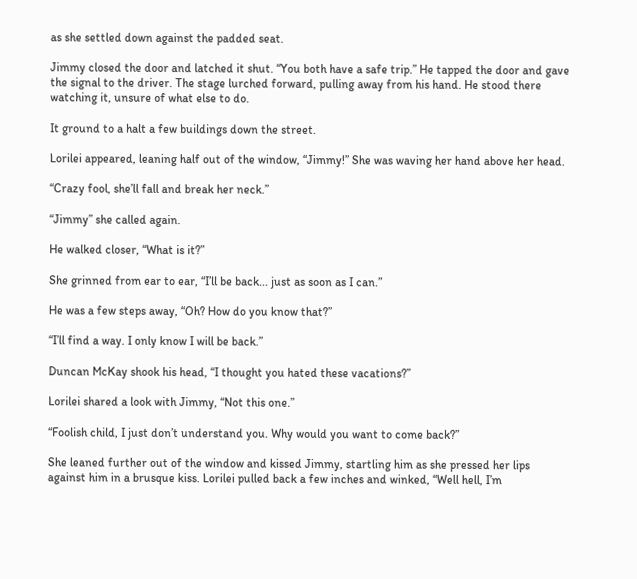as she settled down against the padded seat.

Jimmy closed the door and latched it shut. “You both have a safe trip.” He tapped the door and gave the signal to the driver. The stage lurched forward, pulling away from his hand. He stood there watching it, unsure of what else to do.

It ground to a halt a few buildings down the street.

Lorilei appeared, leaning half out of the window, “Jimmy!” She was waving her hand above her head.

“Crazy fool, she’ll fall and break her neck.”

“Jimmy” she called again.

He walked closer, “What is it?”

She grinned from ear to ear, “I’ll be back... just as soon as I can.”

He was a few steps away, “Oh? How do you know that?”

“I’ll find a way. I only know I will be back.”

Duncan McKay shook his head, “I thought you hated these vacations?”

Lorilei shared a look with Jimmy, “Not this one.”

“Foolish child, I just don’t understand you. Why would you want to come back?”

She leaned further out of the window and kissed Jimmy, startling him as she pressed her lips against him in a brusque kiss. Lorilei pulled back a few inches and winked, “Well hell, I’m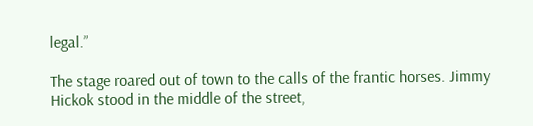legal.”

The stage roared out of town to the calls of the frantic horses. Jimmy Hickok stood in the middle of the street,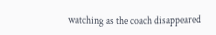watching as the coach disappeared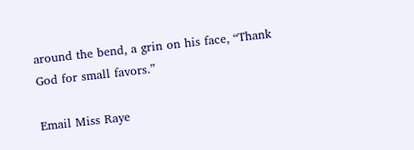around the bend, a grin on his face, “Thank God for small favors.”

Email Miss Raye